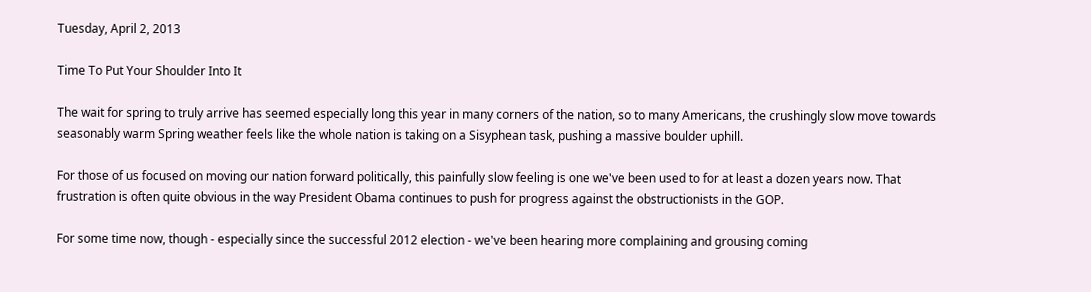Tuesday, April 2, 2013

Time To Put Your Shoulder Into It

The wait for spring to truly arrive has seemed especially long this year in many corners of the nation, so to many Americans, the crushingly slow move towards seasonably warm Spring weather feels like the whole nation is taking on a Sisyphean task, pushing a massive boulder uphill.

For those of us focused on moving our nation forward politically, this painfully slow feeling is one we've been used to for at least a dozen years now. That frustration is often quite obvious in the way President Obama continues to push for progress against the obstructionists in the GOP.

For some time now, though - especially since the successful 2012 election - we've been hearing more complaining and grousing coming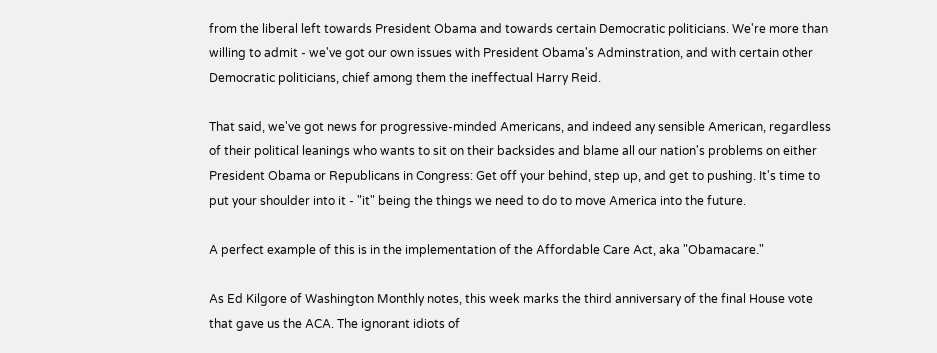from the liberal left towards President Obama and towards certain Democratic politicians. We're more than willing to admit - we've got our own issues with President Obama's Adminstration, and with certain other Democratic politicians, chief among them the ineffectual Harry Reid.

That said, we've got news for progressive-minded Americans, and indeed any sensible American, regardless of their political leanings who wants to sit on their backsides and blame all our nation's problems on either President Obama or Republicans in Congress: Get off your behind, step up, and get to pushing. It's time to put your shoulder into it - "it" being the things we need to do to move America into the future.

A perfect example of this is in the implementation of the Affordable Care Act, aka "Obamacare."

As Ed Kilgore of Washington Monthly notes, this week marks the third anniversary of the final House vote that gave us the ACA. The ignorant idiots of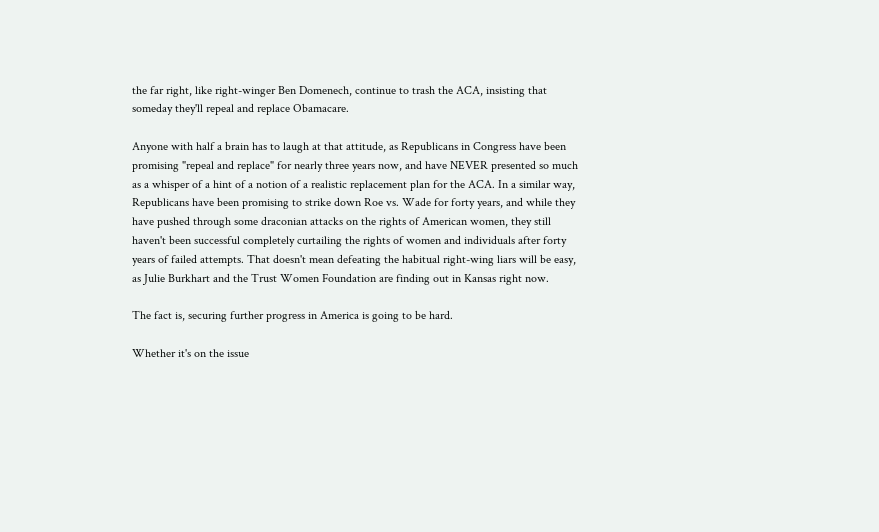the far right, like right-winger Ben Domenech, continue to trash the ACA, insisting that someday they'll repeal and replace Obamacare.

Anyone with half a brain has to laugh at that attitude, as Republicans in Congress have been promising "repeal and replace" for nearly three years now, and have NEVER presented so much as a whisper of a hint of a notion of a realistic replacement plan for the ACA. In a similar way, Republicans have been promising to strike down Roe vs. Wade for forty years, and while they have pushed through some draconian attacks on the rights of American women, they still haven't been successful completely curtailing the rights of women and individuals after forty years of failed attempts. That doesn't mean defeating the habitual right-wing liars will be easy, as Julie Burkhart and the Trust Women Foundation are finding out in Kansas right now.

The fact is, securing further progress in America is going to be hard.

Whether it's on the issue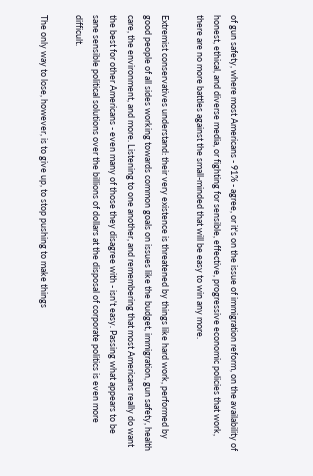of gun safety, where most Americans - 91% - agree, or it's on the issue of immigration reform, on the availability of honest, ethical, and diverse media, or fighting for sensible, effective, progressive economic policies that work, there are no more battles against the small-minded that will be easy to win any more.

Extremist conservatives understand: their very existence is threatened by things like hard work, performed by good people of all sides working towards common goals on issues like the budget, immigration, gun safety, health care, the environment, and more. Listening to one another, and remembering that most Americans really do want the best for other Americans - even many of those they disagree with - isn't easy. Passing what appears to be sane sensible political solutions over the billions of dollars at the disposal of corporate politics is even more difficult.

The only way to lose, however, is to give up, to stop pushing to make things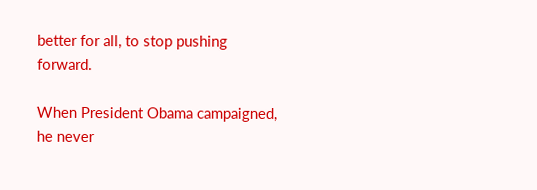better for all, to stop pushing forward.

When President Obama campaigned, he never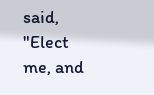said, "Elect me, and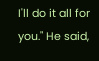I'll do it all for you." He said,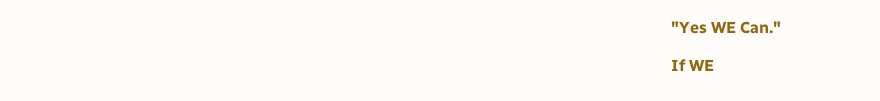"Yes WE Can."

If WE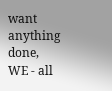want anything done, WE - all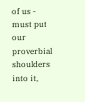of us - must put our proverbial shoulders into it,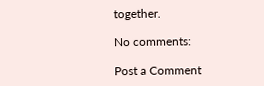together.

No comments:

Post a Comment